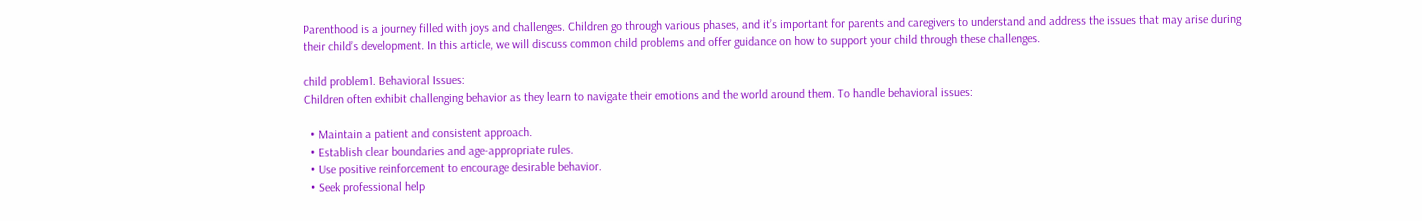Parenthood is a journey filled with joys and challenges. Children go through various phases, and it’s important for parents and caregivers to understand and address the issues that may arise during their child’s development. In this article, we will discuss common child problems and offer guidance on how to support your child through these challenges.

child problem1. Behavioral Issues:
Children often exhibit challenging behavior as they learn to navigate their emotions and the world around them. To handle behavioral issues:

  • Maintain a patient and consistent approach.
  • Establish clear boundaries and age-appropriate rules.
  • Use positive reinforcement to encourage desirable behavior.
  • Seek professional help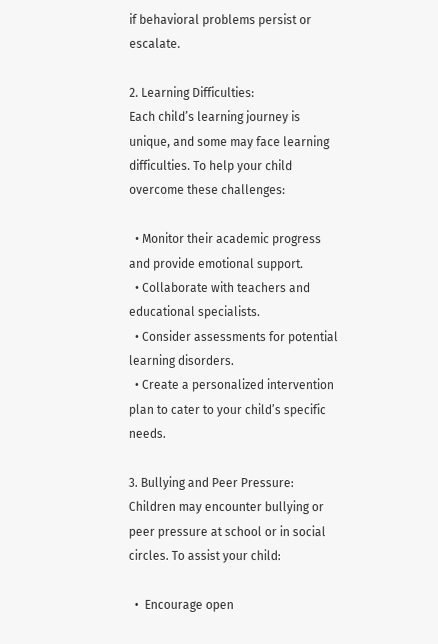if behavioral problems persist or escalate.

2. Learning Difficulties:
Each child’s learning journey is unique, and some may face learning difficulties. To help your child overcome these challenges:

  • Monitor their academic progress and provide emotional support.
  • Collaborate with teachers and educational specialists.
  • Consider assessments for potential learning disorders.
  • Create a personalized intervention plan to cater to your child’s specific needs.

3. Bullying and Peer Pressure:
Children may encounter bullying or peer pressure at school or in social circles. To assist your child:

  •  Encourage open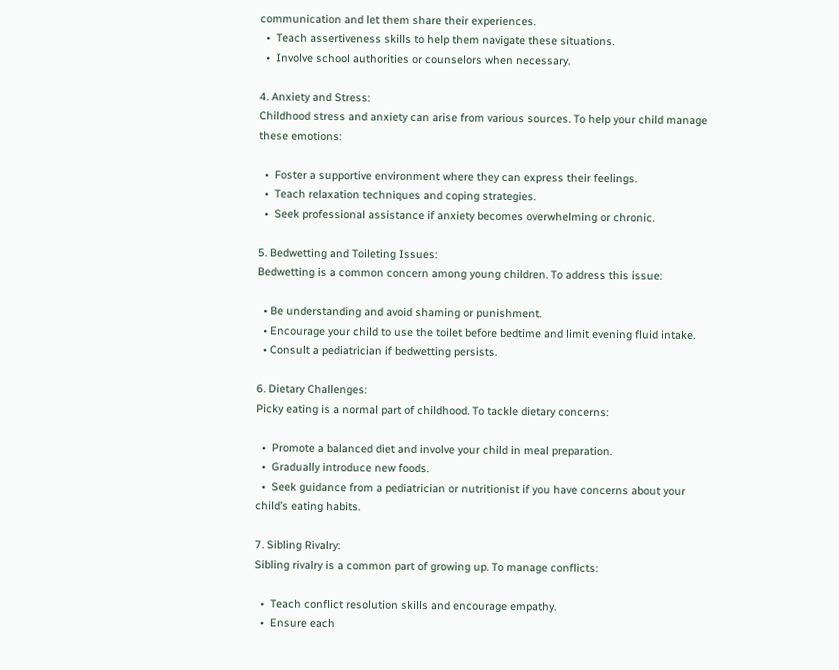communication and let them share their experiences.
  •  Teach assertiveness skills to help them navigate these situations.
  •  Involve school authorities or counselors when necessary.

4. Anxiety and Stress:
Childhood stress and anxiety can arise from various sources. To help your child manage these emotions:

  •  Foster a supportive environment where they can express their feelings.
  •  Teach relaxation techniques and coping strategies.
  •  Seek professional assistance if anxiety becomes overwhelming or chronic.

5. Bedwetting and Toileting Issues:
Bedwetting is a common concern among young children. To address this issue:

  • Be understanding and avoid shaming or punishment.
  • Encourage your child to use the toilet before bedtime and limit evening fluid intake.
  • Consult a pediatrician if bedwetting persists.

6. Dietary Challenges:
Picky eating is a normal part of childhood. To tackle dietary concerns:

  •  Promote a balanced diet and involve your child in meal preparation.
  •  Gradually introduce new foods.
  •  Seek guidance from a pediatrician or nutritionist if you have concerns about your child’s eating habits.

7. Sibling Rivalry:
Sibling rivalry is a common part of growing up. To manage conflicts:

  •  Teach conflict resolution skills and encourage empathy.
  •  Ensure each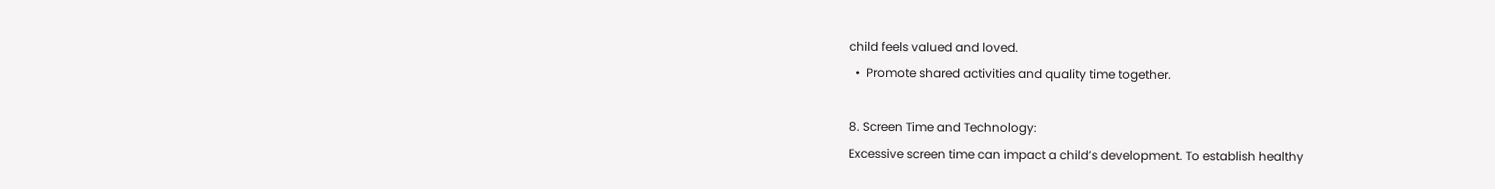child feels valued and loved.
  •  Promote shared activities and quality time together.

8. Screen Time and Technology:
Excessive screen time can impact a child’s development. To establish healthy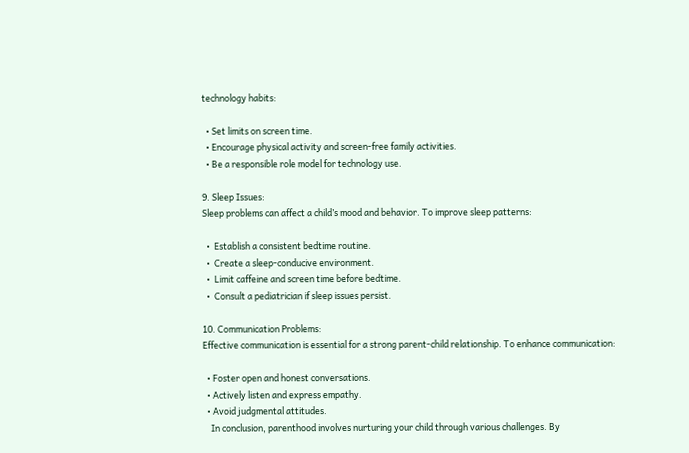technology habits:

  • Set limits on screen time.
  • Encourage physical activity and screen-free family activities.
  • Be a responsible role model for technology use.

9. Sleep Issues:
Sleep problems can affect a child’s mood and behavior. To improve sleep patterns:

  •  Establish a consistent bedtime routine.
  •  Create a sleep-conducive environment.
  •  Limit caffeine and screen time before bedtime.
  •  Consult a pediatrician if sleep issues persist.

10. Communication Problems:
Effective communication is essential for a strong parent-child relationship. To enhance communication:

  • Foster open and honest conversations.
  • Actively listen and express empathy.
  • Avoid judgmental attitudes.
    In conclusion, parenthood involves nurturing your child through various challenges. By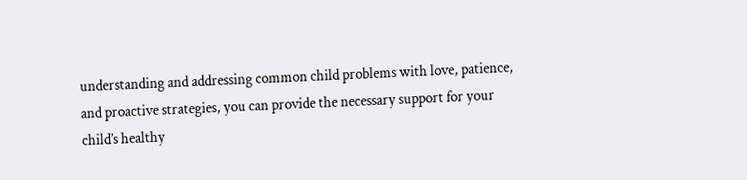understanding and addressing common child problems with love, patience, and proactive strategies, you can provide the necessary support for your child’s healthy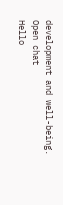development and well-being.
Open chat
Hello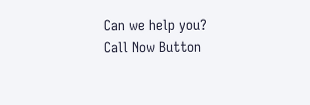Can we help you?
Call Now Button